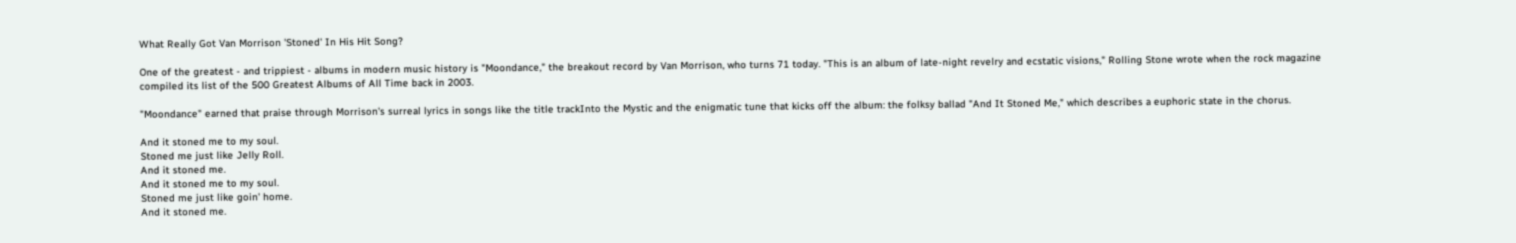What Really Got Van Morrison 'Stoned' In His Hit Song?

One of the greatest - and trippiest - albums in modern music history is "Moondance," the breakout record by Van Morrison, who turns 71 today. "This is an album of late-night revelry and ecstatic visions," Rolling Stone wrote when the rock magazine compiled its list of the 500 Greatest Albums of All Time back in 2003.

"Moondance" earned that praise through Morrison's surreal lyrics in songs like the title trackInto the Mystic and the enigmatic tune that kicks off the album: the folksy ballad "And It Stoned Me," which describes a euphoric state in the chorus.

And it stoned me to my soul.
Stoned me just like Jelly Roll.
And it stoned me.
And it stoned me to my soul.
Stoned me just like goin' home.
And it stoned me.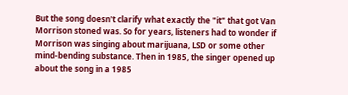But the song doesn't clarify what exactly the "it" that got Van Morrison stoned was. So for years, listeners had to wonder if Morrison was singing about marijuana, LSD or some other mind-bending substance. Then in 1985, the singer opened up about the song in a 1985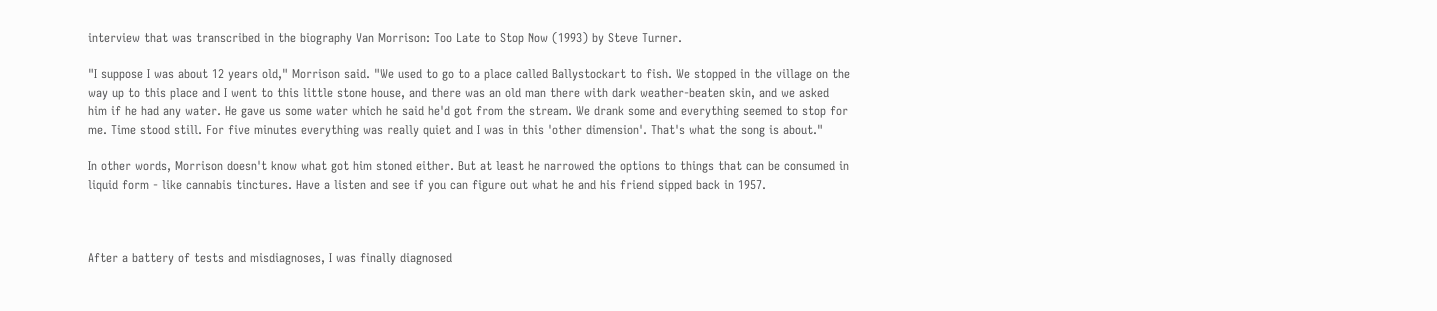interview that was transcribed in the biography Van Morrison: Too Late to Stop Now (1993) by Steve Turner.

"I suppose I was about 12 years old," Morrison said. "We used to go to a place called Ballystockart to fish. We stopped in the village on the way up to this place and I went to this little stone house, and there was an old man there with dark weather-beaten skin, and we asked him if he had any water. He gave us some water which he said he'd got from the stream. We drank some and everything seemed to stop for me. Time stood still. For five minutes everything was really quiet and I was in this 'other dimension'. That's what the song is about."

In other words, Morrison doesn't know what got him stoned either. But at least he narrowed the options to things that can be consumed in liquid form - like cannabis tinctures. Have a listen and see if you can figure out what he and his friend sipped back in 1957.



After a battery of tests and misdiagnoses, I was finally diagnosed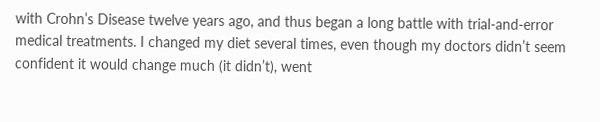with Crohn’s Disease twelve years ago, and thus began a long battle with trial-and-error medical treatments. I changed my diet several times, even though my doctors didn’t seem confident it would change much (it didn’t), went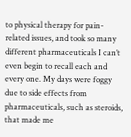to physical therapy for pain-related issues, and took so many different pharmaceuticals I can’t even begin to recall each and every one. My days were foggy due to side effects from pharmaceuticals, such as steroids, that made me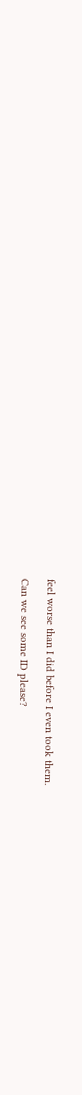feel worse than I did before I even took them.

Can we see some ID please?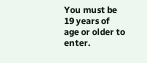You must be 19 years of age or older to enter.